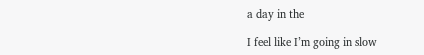a day in the

I feel like I’m going in slow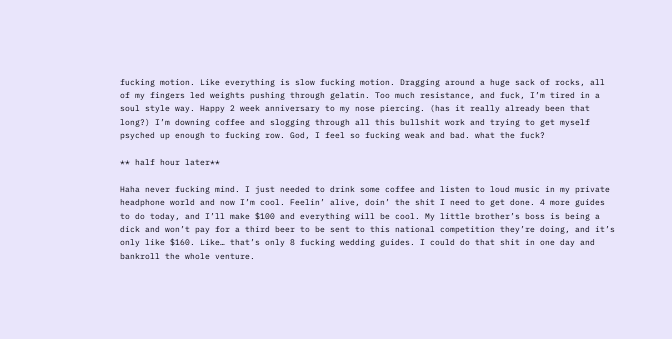fucking motion. Like everything is slow fucking motion. Dragging around a huge sack of rocks, all of my fingers led weights pushing through gelatin. Too much resistance, and fuck, I’m tired in a soul style way. Happy 2 week anniversary to my nose piercing. (has it really already been that long?) I’m downing coffee and slogging through all this bullshit work and trying to get myself psyched up enough to fucking row. God, I feel so fucking weak and bad. what the fuck?

** half hour later**

Haha never fucking mind. I just needed to drink some coffee and listen to loud music in my private headphone world and now I’m cool. Feelin’ alive, doin’ the shit I need to get done. 4 more guides to do today, and I’ll make $100 and everything will be cool. My little brother’s boss is being a dick and won’t pay for a third beer to be sent to this national competition they’re doing, and it’s only like $160. Like… that’s only 8 fucking wedding guides. I could do that shit in one day and bankroll the whole venture.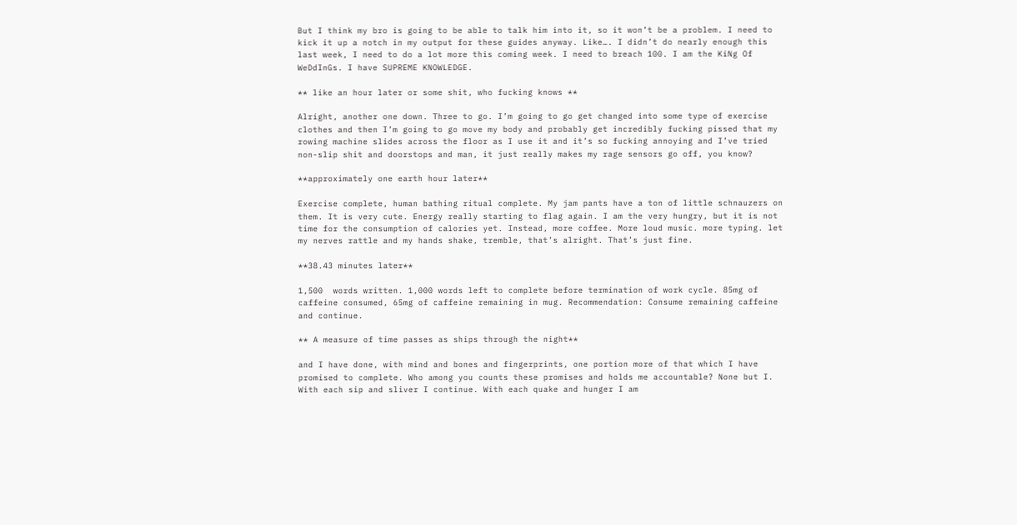But I think my bro is going to be able to talk him into it, so it won’t be a problem. I need to kick it up a notch in my output for these guides anyway. Like…. I didn’t do nearly enough this last week, I need to do a lot more this coming week. I need to breach 100. I am the KiNg Of WeDdInGs. I have SUPREME KNOWLEDGE.

** like an hour later or some shit, who fucking knows **

Alright, another one down. Three to go. I’m going to go get changed into some type of exercise clothes and then I’m going to go move my body and probably get incredibly fucking pissed that my rowing machine slides across the floor as I use it and it’s so fucking annoying and I’ve tried non-slip shit and doorstops and man, it just really makes my rage sensors go off, you know?

**approximately one earth hour later**

Exercise complete, human bathing ritual complete. My jam pants have a ton of little schnauzers on them. It is very cute. Energy really starting to flag again. I am the very hungry, but it is not time for the consumption of calories yet. Instead, more coffee. More loud music. more typing. let my nerves rattle and my hands shake, tremble, that’s alright. That’s just fine.

**38.43 minutes later**

1,500  words written. 1,000 words left to complete before termination of work cycle. 85mg of caffeine consumed, 65mg of caffeine remaining in mug. Recommendation: Consume remaining caffeine and continue.

** A measure of time passes as ships through the night**

and I have done, with mind and bones and fingerprints, one portion more of that which I have promised to complete. Who among you counts these promises and holds me accountable? None but I. With each sip and sliver I continue. With each quake and hunger I am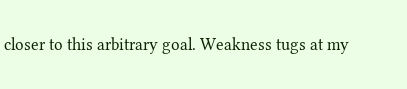closer to this arbitrary goal. Weakness tugs at my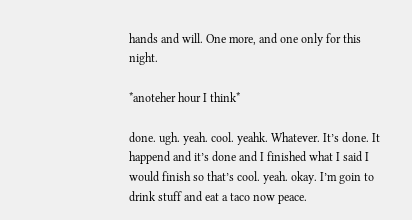hands and will. One more, and one only for this night.

*anoteher hour I think*

done. ugh. yeah. cool. yeahk. Whatever. It’s done. It happend and it’s done and I finished what I said I would finish so that’s cool. yeah. okay. I’m goin to drink stuff and eat a taco now peace.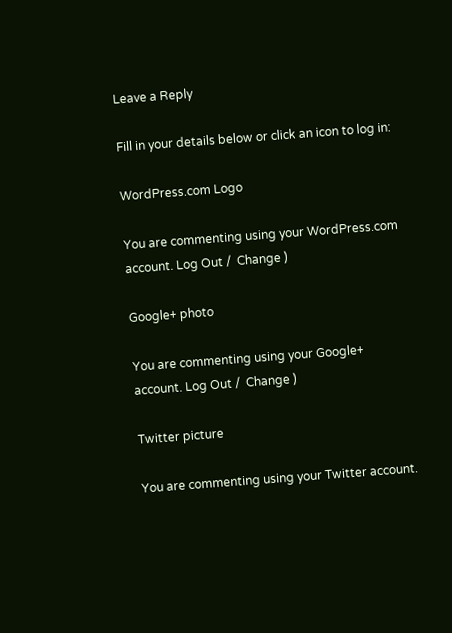Leave a Reply

Fill in your details below or click an icon to log in:

WordPress.com Logo

You are commenting using your WordPress.com account. Log Out /  Change )

Google+ photo

You are commenting using your Google+ account. Log Out /  Change )

Twitter picture

You are commenting using your Twitter account.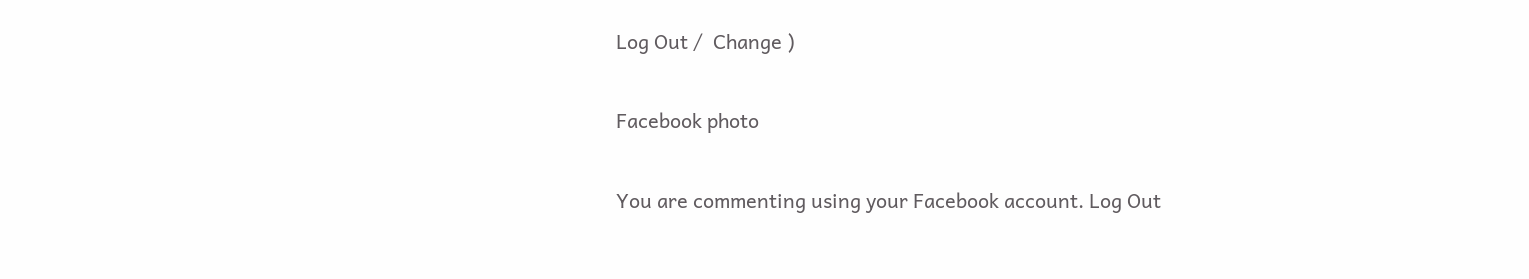Log Out /  Change )

Facebook photo

You are commenting using your Facebook account. Log Out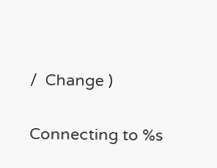/  Change )


Connecting to %s